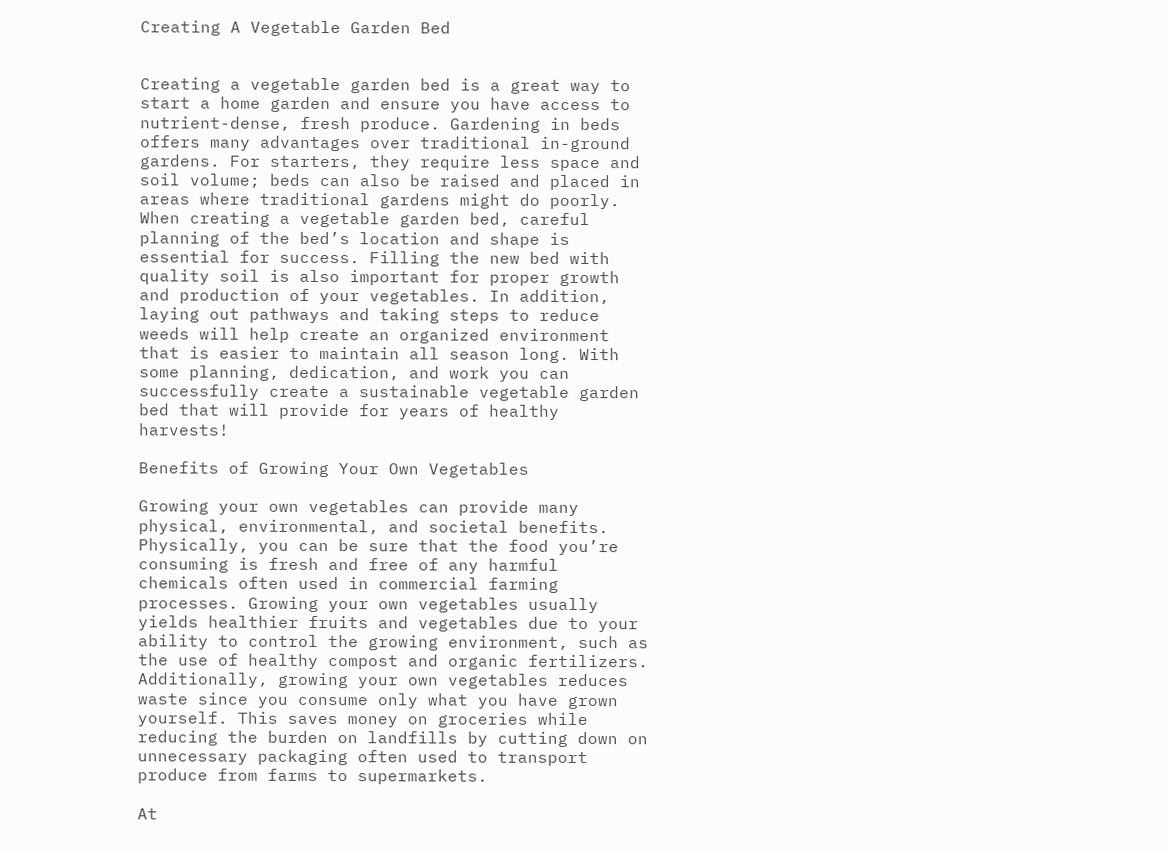Creating A Vegetable Garden Bed


Creating a vegetable garden bed is a great way to start a home garden and ensure you have access to nutrient-dense, fresh produce. Gardening in beds offers many advantages over traditional in-ground gardens. For starters, they require less space and soil volume; beds can also be raised and placed in areas where traditional gardens might do poorly. When creating a vegetable garden bed, careful planning of the bed’s location and shape is essential for success. Filling the new bed with quality soil is also important for proper growth and production of your vegetables. In addition, laying out pathways and taking steps to reduce weeds will help create an organized environment that is easier to maintain all season long. With some planning, dedication, and work you can successfully create a sustainable vegetable garden bed that will provide for years of healthy harvests!

Benefits of Growing Your Own Vegetables

Growing your own vegetables can provide many physical, environmental, and societal benefits. Physically, you can be sure that the food you’re consuming is fresh and free of any harmful chemicals often used in commercial farming processes. Growing your own vegetables usually yields healthier fruits and vegetables due to your ability to control the growing environment, such as the use of healthy compost and organic fertilizers. Additionally, growing your own vegetables reduces waste since you consume only what you have grown yourself. This saves money on groceries while reducing the burden on landfills by cutting down on unnecessary packaging often used to transport produce from farms to supermarkets.

At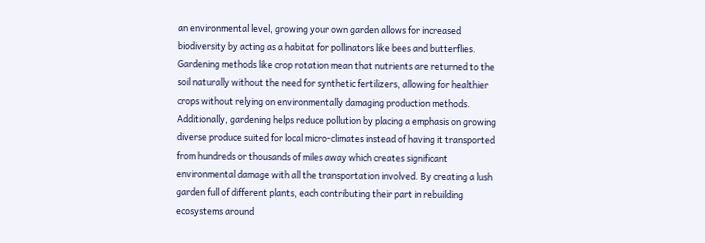an environmental level, growing your own garden allows for increased biodiversity by acting as a habitat for pollinators like bees and butterflies. Gardening methods like crop rotation mean that nutrients are returned to the soil naturally without the need for synthetic fertilizers, allowing for healthier crops without relying on environmentally damaging production methods. Additionally, gardening helps reduce pollution by placing a emphasis on growing diverse produce suited for local micro-climates instead of having it transported from hundreds or thousands of miles away which creates significant environmental damage with all the transportation involved. By creating a lush garden full of different plants, each contributing their part in rebuilding ecosystems around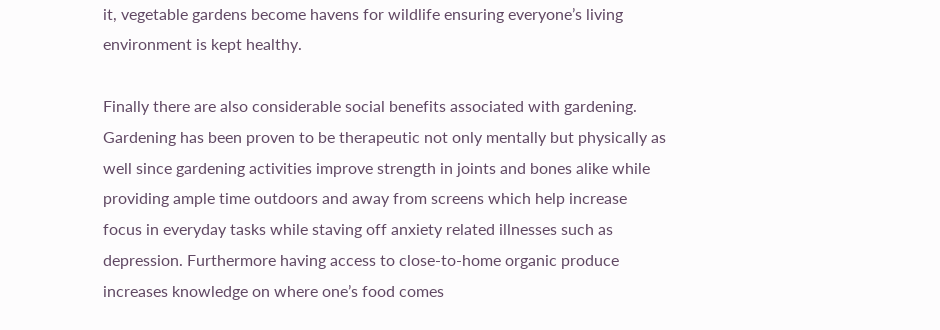it, vegetable gardens become havens for wildlife ensuring everyone’s living environment is kept healthy.

Finally there are also considerable social benefits associated with gardening. Gardening has been proven to be therapeutic not only mentally but physically as well since gardening activities improve strength in joints and bones alike while providing ample time outdoors and away from screens which help increase focus in everyday tasks while staving off anxiety related illnesses such as depression. Furthermore having access to close-to-home organic produce increases knowledge on where one’s food comes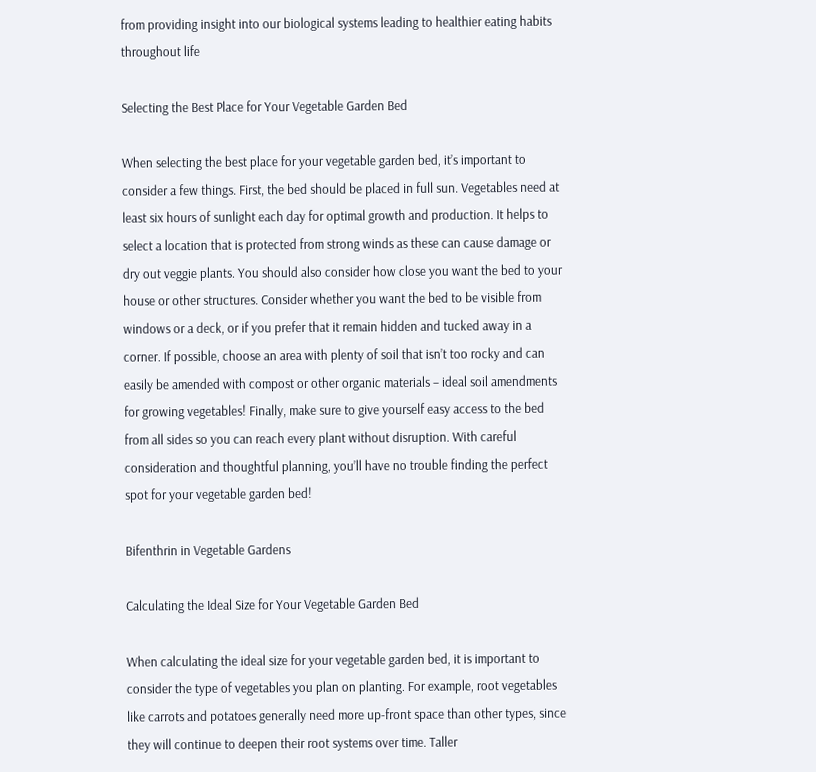from providing insight into our biological systems leading to healthier eating habits throughout life

Selecting the Best Place for Your Vegetable Garden Bed

When selecting the best place for your vegetable garden bed, it’s important to consider a few things. First, the bed should be placed in full sun. Vegetables need at least six hours of sunlight each day for optimal growth and production. It helps to select a location that is protected from strong winds as these can cause damage or dry out veggie plants. You should also consider how close you want the bed to your house or other structures. Consider whether you want the bed to be visible from windows or a deck, or if you prefer that it remain hidden and tucked away in a corner. If possible, choose an area with plenty of soil that isn’t too rocky and can easily be amended with compost or other organic materials – ideal soil amendments for growing vegetables! Finally, make sure to give yourself easy access to the bed from all sides so you can reach every plant without disruption. With careful consideration and thoughtful planning, you’ll have no trouble finding the perfect spot for your vegetable garden bed!

Bifenthrin in Vegetable Gardens

Calculating the Ideal Size for Your Vegetable Garden Bed

When calculating the ideal size for your vegetable garden bed, it is important to consider the type of vegetables you plan on planting. For example, root vegetables like carrots and potatoes generally need more up-front space than other types, since they will continue to deepen their root systems over time. Taller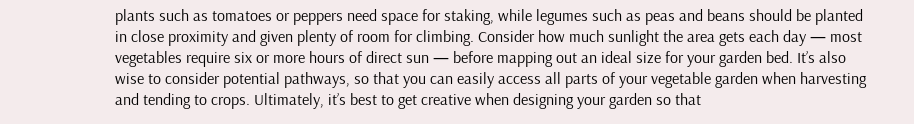plants such as tomatoes or peppers need space for staking, while legumes such as peas and beans should be planted in close proximity and given plenty of room for climbing. Consider how much sunlight the area gets each day — most vegetables require six or more hours of direct sun — before mapping out an ideal size for your garden bed. It’s also wise to consider potential pathways, so that you can easily access all parts of your vegetable garden when harvesting and tending to crops. Ultimately, it’s best to get creative when designing your garden so that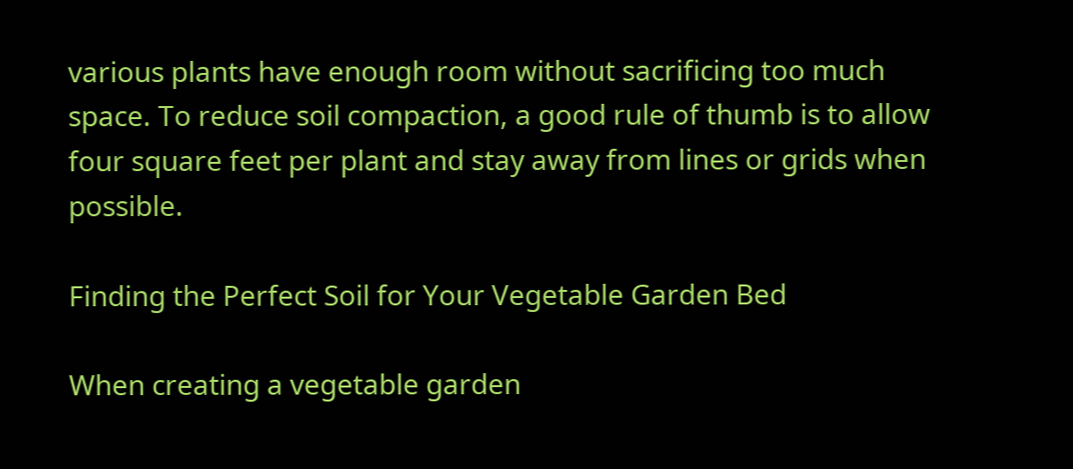various plants have enough room without sacrificing too much space. To reduce soil compaction, a good rule of thumb is to allow four square feet per plant and stay away from lines or grids when possible.

Finding the Perfect Soil for Your Vegetable Garden Bed

When creating a vegetable garden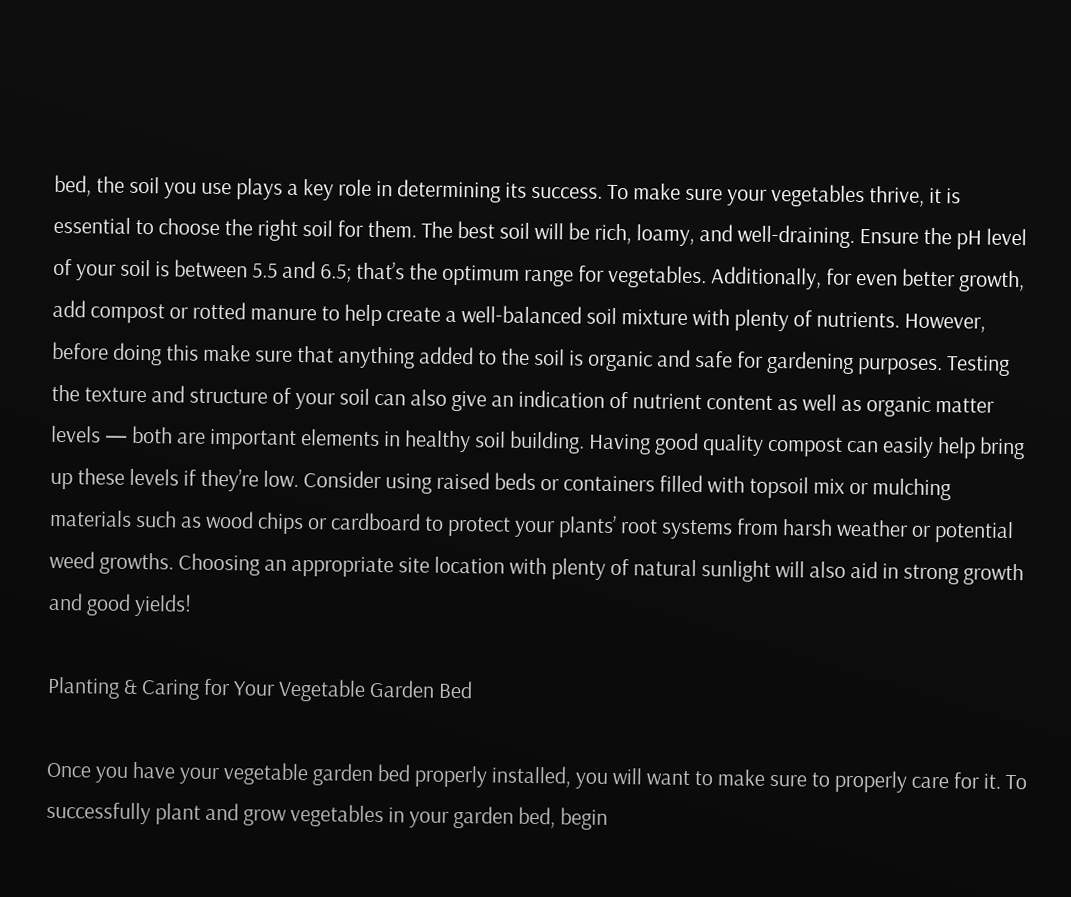bed, the soil you use plays a key role in determining its success. To make sure your vegetables thrive, it is essential to choose the right soil for them. The best soil will be rich, loamy, and well-draining. Ensure the pH level of your soil is between 5.5 and 6.5; that’s the optimum range for vegetables. Additionally, for even better growth, add compost or rotted manure to help create a well-balanced soil mixture with plenty of nutrients. However, before doing this make sure that anything added to the soil is organic and safe for gardening purposes. Testing the texture and structure of your soil can also give an indication of nutrient content as well as organic matter levels — both are important elements in healthy soil building. Having good quality compost can easily help bring up these levels if they’re low. Consider using raised beds or containers filled with topsoil mix or mulching materials such as wood chips or cardboard to protect your plants’ root systems from harsh weather or potential weed growths. Choosing an appropriate site location with plenty of natural sunlight will also aid in strong growth and good yields!

Planting & Caring for Your Vegetable Garden Bed

Once you have your vegetable garden bed properly installed, you will want to make sure to properly care for it. To successfully plant and grow vegetables in your garden bed, begin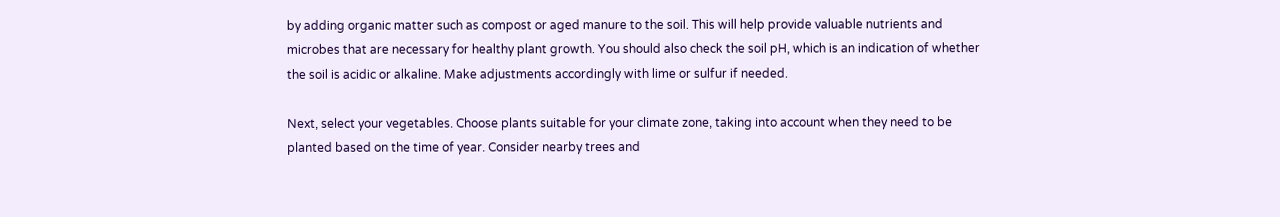by adding organic matter such as compost or aged manure to the soil. This will help provide valuable nutrients and microbes that are necessary for healthy plant growth. You should also check the soil pH, which is an indication of whether the soil is acidic or alkaline. Make adjustments accordingly with lime or sulfur if needed.

Next, select your vegetables. Choose plants suitable for your climate zone, taking into account when they need to be planted based on the time of year. Consider nearby trees and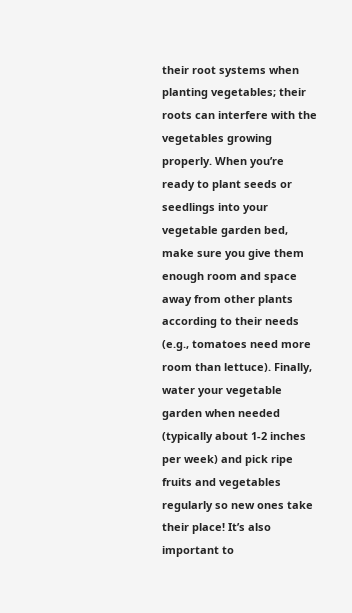their root systems when planting vegetables; their roots can interfere with the vegetables growing properly. When you’re ready to plant seeds or seedlings into your vegetable garden bed, make sure you give them enough room and space away from other plants according to their needs (e.g., tomatoes need more room than lettuce). Finally, water your vegetable garden when needed (typically about 1-2 inches per week) and pick ripe fruits and vegetables regularly so new ones take their place! It’s also important to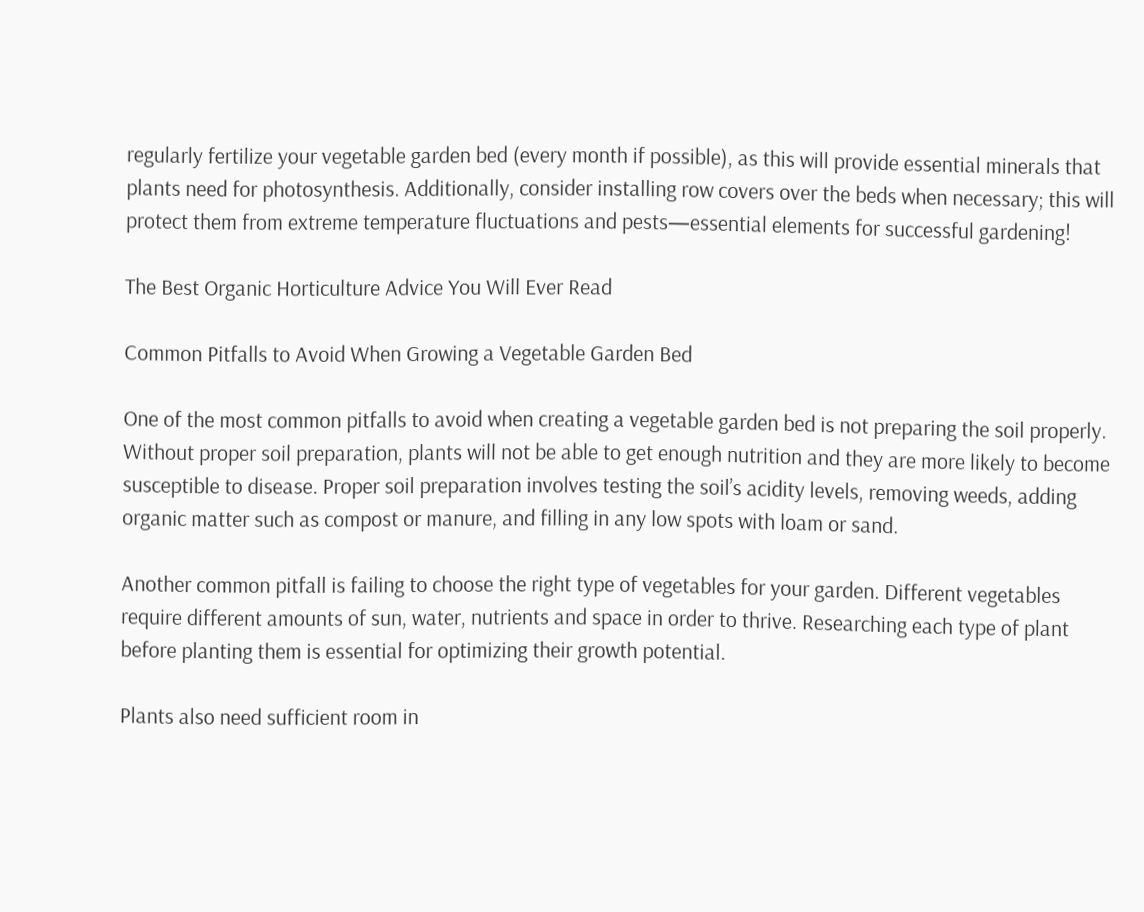regularly fertilize your vegetable garden bed (every month if possible), as this will provide essential minerals that plants need for photosynthesis. Additionally, consider installing row covers over the beds when necessary; this will protect them from extreme temperature fluctuations and pests—essential elements for successful gardening!

The Best Organic Horticulture Advice You Will Ever Read

Common Pitfalls to Avoid When Growing a Vegetable Garden Bed

One of the most common pitfalls to avoid when creating a vegetable garden bed is not preparing the soil properly. Without proper soil preparation, plants will not be able to get enough nutrition and they are more likely to become susceptible to disease. Proper soil preparation involves testing the soil’s acidity levels, removing weeds, adding organic matter such as compost or manure, and filling in any low spots with loam or sand.

Another common pitfall is failing to choose the right type of vegetables for your garden. Different vegetables require different amounts of sun, water, nutrients and space in order to thrive. Researching each type of plant before planting them is essential for optimizing their growth potential.

Plants also need sufficient room in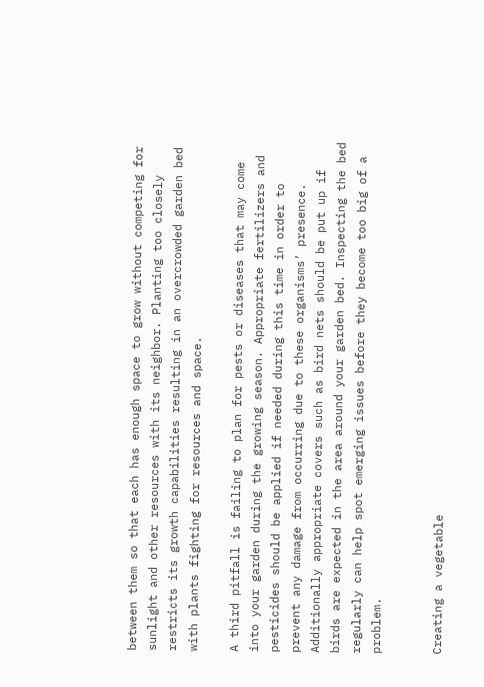between them so that each has enough space to grow without competing for sunlight and other resources with its neighbor. Planting too closely restricts its growth capabilities resulting in an overcrowded garden bed with plants fighting for resources and space.

A third pitfall is failing to plan for pests or diseases that may come into your garden during the growing season. Appropriate fertilizers and pesticides should be applied if needed during this time in order to prevent any damage from occurring due to these organisms’ presence. Additionally appropriate covers such as bird nets should be put up if birds are expected in the area around your garden bed. Inspecting the bed regularly can help spot emerging issues before they become too big of a problem.


Creating a vegetable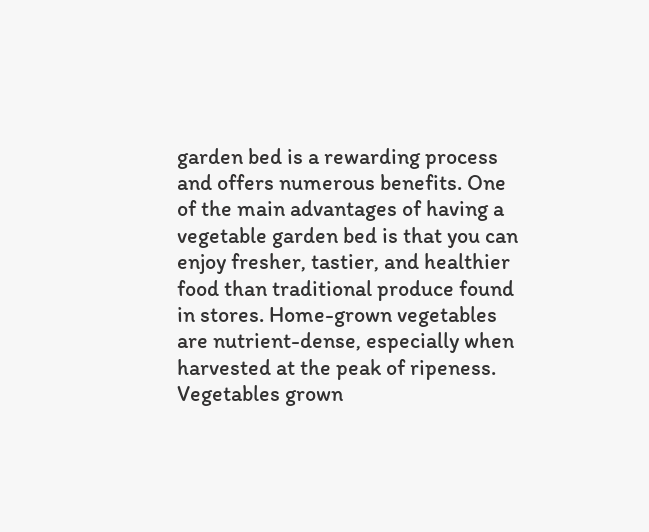garden bed is a rewarding process and offers numerous benefits. One of the main advantages of having a vegetable garden bed is that you can enjoy fresher, tastier, and healthier food than traditional produce found in stores. Home-grown vegetables are nutrient-dense, especially when harvested at the peak of ripeness. Vegetables grown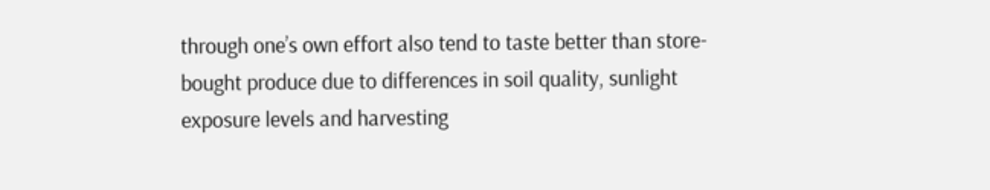through one’s own effort also tend to taste better than store-bought produce due to differences in soil quality, sunlight exposure levels and harvesting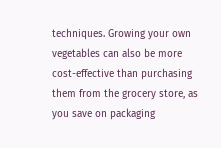techniques. Growing your own vegetables can also be more cost-effective than purchasing them from the grocery store, as you save on packaging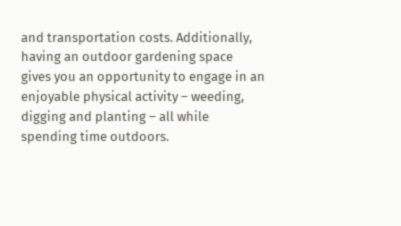and transportation costs. Additionally, having an outdoor gardening space gives you an opportunity to engage in an enjoyable physical activity – weeding, digging and planting – all while spending time outdoors.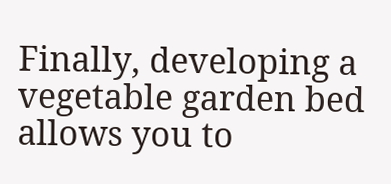Finally, developing a vegetable garden bed allows you to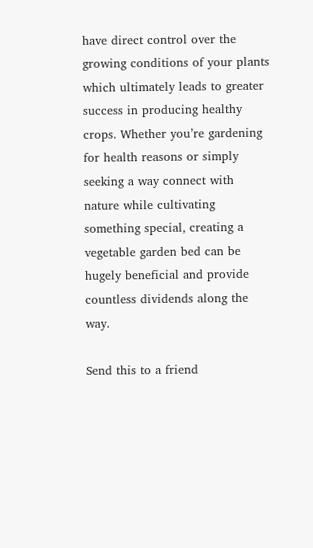have direct control over the growing conditions of your plants which ultimately leads to greater success in producing healthy crops. Whether you’re gardening for health reasons or simply seeking a way connect with nature while cultivating something special, creating a vegetable garden bed can be hugely beneficial and provide countless dividends along the way.

Send this to a friend